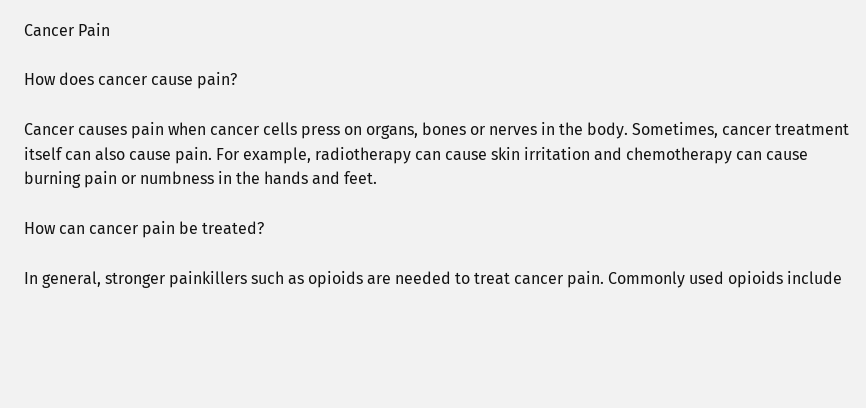Cancer Pain

How does cancer cause pain?

Cancer causes pain when cancer cells press on organs, bones or nerves in the body. Sometimes, cancer treatment itself can also cause pain. For example, radiotherapy can cause skin irritation and chemotherapy can cause burning pain or numbness in the hands and feet.

How can cancer pain be treated?

In general, stronger painkillers such as opioids are needed to treat cancer pain. Commonly used opioids include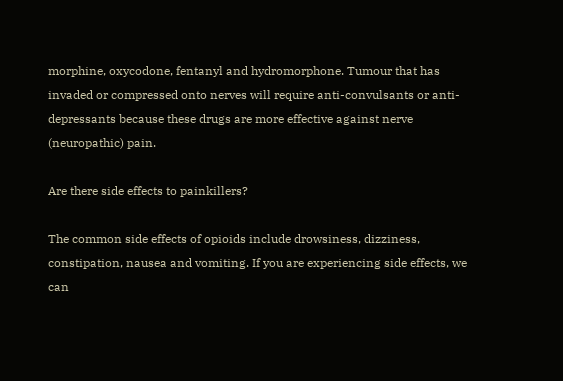morphine, oxycodone, fentanyl and hydromorphone. Tumour that has invaded or compressed onto nerves will require anti-convulsants or anti-depressants because these drugs are more effective against nerve (neuropathic) pain.

Are there side effects to painkillers?

The common side effects of opioids include drowsiness, dizziness, constipation, nausea and vomiting. If you are experiencing side effects, we can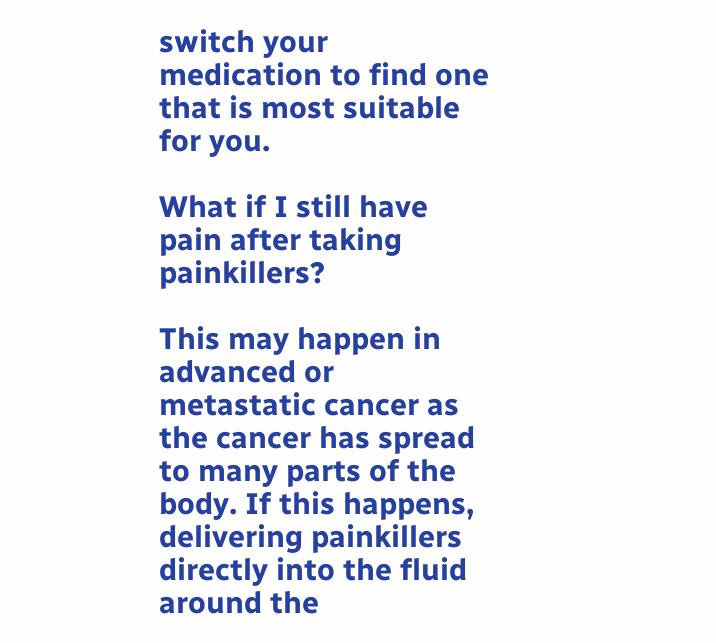switch your medication to find one that is most suitable for you.

What if I still have pain after taking painkillers?

This may happen in advanced or metastatic cancer as the cancer has spread to many parts of the body. If this happens, delivering painkillers directly into the fluid around the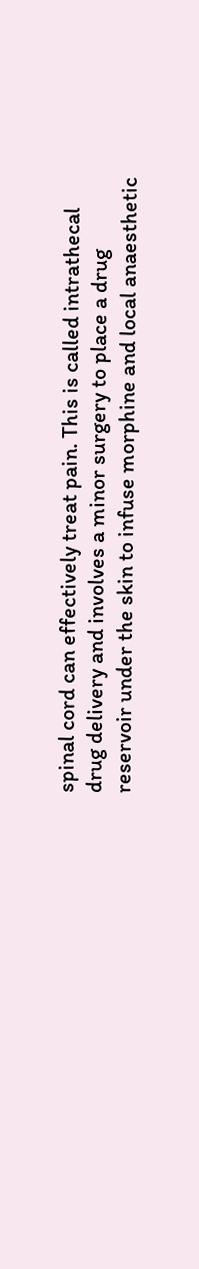spinal cord can effectively treat pain. This is called intrathecal drug delivery and involves a minor surgery to place a drug reservoir under the skin to infuse morphine and local anaesthetic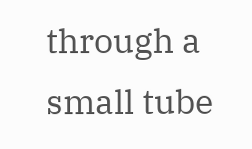through a small tube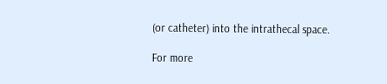(or catheter) into the intrathecal space.

For more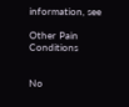information, see

Other Pain Conditions


No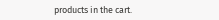products in the cart.